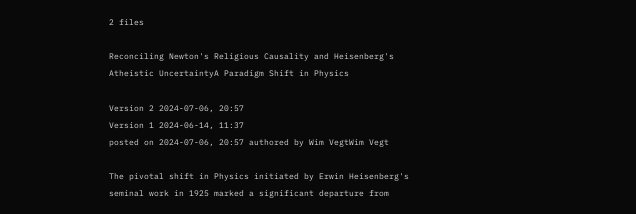2 files

Reconciling Newton's Religious Causality and Heisenberg's Atheistic UncertaintyA Paradigm Shift in Physics

Version 2 2024-07-06, 20:57
Version 1 2024-06-14, 11:37
posted on 2024-07-06, 20:57 authored by Wim VegtWim Vegt

The pivotal shift in Physics initiated by Erwin Heisenberg's seminal work in 1925 marked a significant departure from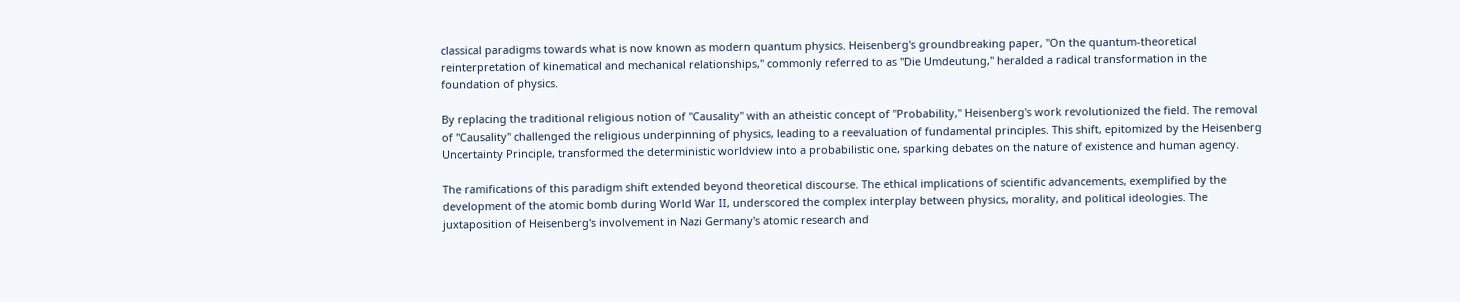classical paradigms towards what is now known as modern quantum physics. Heisenberg's groundbreaking paper, "On the quantum-theoretical reinterpretation of kinematical and mechanical relationships," commonly referred to as "Die Umdeutung," heralded a radical transformation in the foundation of physics.

By replacing the traditional religious notion of "Causality" with an atheistic concept of "Probability," Heisenberg's work revolutionized the field. The removal of "Causality" challenged the religious underpinning of physics, leading to a reevaluation of fundamental principles. This shift, epitomized by the Heisenberg Uncertainty Principle, transformed the deterministic worldview into a probabilistic one, sparking debates on the nature of existence and human agency.

The ramifications of this paradigm shift extended beyond theoretical discourse. The ethical implications of scientific advancements, exemplified by the development of the atomic bomb during World War II, underscored the complex interplay between physics, morality, and political ideologies. The juxtaposition of Heisenberg's involvement in Nazi Germany's atomic research and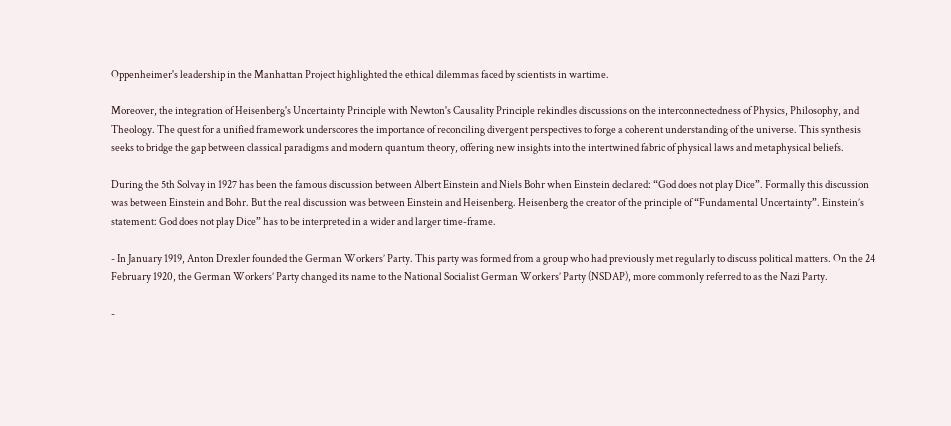Oppenheimer's leadership in the Manhattan Project highlighted the ethical dilemmas faced by scientists in wartime.

Moreover, the integration of Heisenberg's Uncertainty Principle with Newton's Causality Principle rekindles discussions on the interconnectedness of Physics, Philosophy, and Theology. The quest for a unified framework underscores the importance of reconciling divergent perspectives to forge a coherent understanding of the universe. This synthesis seeks to bridge the gap between classical paradigms and modern quantum theory, offering new insights into the intertwined fabric of physical laws and metaphysical beliefs.

During the 5th Solvay in 1927 has been the famous discussion between Albert Einstein and Niels Bohr when Einstein declared: “God does not play Dice”. Formally this discussion was between Einstein and Bohr. But the real discussion was between Einstein and Heisenberg. Heisenberg the creator of the principle of “Fundamental Uncertainty”. Einstein’s statement: God does not play Dice” has to be interpreted in a wider and larger time-frame.

- In January 1919, Anton Drexler founded the German Workers’ Party. This party was formed from a group who had previously met regularly to discuss political matters. On the 24 February 1920, the German Workers’ Party changed its name to the National Socialist German Workers’ Party (NSDAP), more commonly referred to as the Nazi Party.

-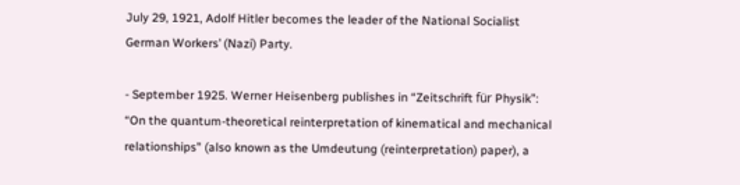July 29, 1921, Adolf Hitler becomes the leader of the National Socialist German Workers’ (Nazi) Party.

- September 1925. Werner Heisenberg publishes in “Zeitschrift für Physik”: “On the quantum-theoretical reinterpretation of kinematical and mechanical relationships" (also known as the Umdeutung (reinterpretation) paper), a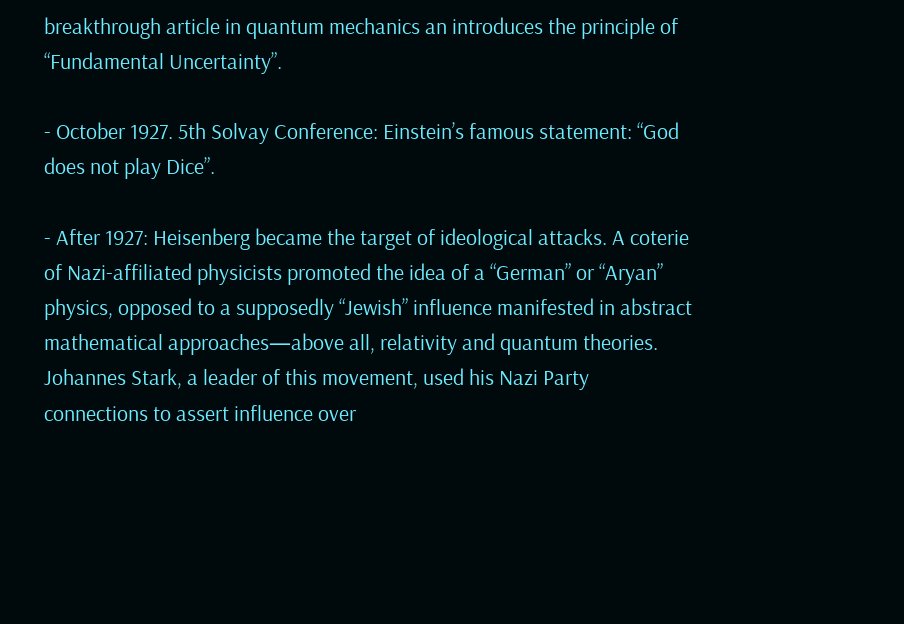breakthrough article in quantum mechanics an introduces the principle of “Fundamental Uncertainty”.

- October 1927. 5th Solvay Conference: Einstein’s famous statement: “God does not play Dice”.

- After 1927: Heisenberg became the target of ideological attacks. A coterie of Nazi-affiliated physicists promoted the idea of a “German” or “Aryan” physics, opposed to a supposedly “Jewish” influence manifested in abstract mathematical approaches—above all, relativity and quantum theories. Johannes Stark, a leader of this movement, used his Nazi Party connections to assert influence over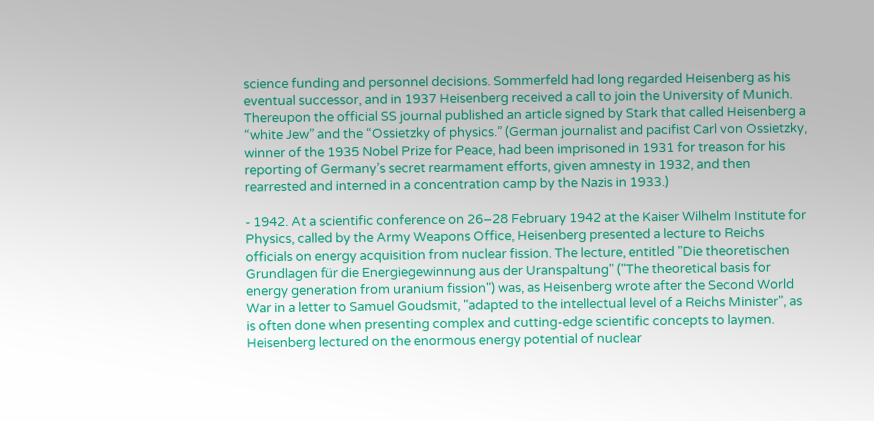science funding and personnel decisions. Sommerfeld had long regarded Heisenberg as his eventual successor, and in 1937 Heisenberg received a call to join the University of Munich. Thereupon the official SS journal published an article signed by Stark that called Heisenberg a “white Jew” and the “Ossietzky of physics.” (German journalist and pacifist Carl von Ossietzky, winner of the 1935 Nobel Prize for Peace, had been imprisoned in 1931 for treason for his reporting of Germany’s secret rearmament efforts, given amnesty in 1932, and then rearrested and interned in a concentration camp by the Nazis in 1933.)

- 1942. At a scientific conference on 26–28 February 1942 at the Kaiser Wilhelm Institute for Physics, called by the Army Weapons Office, Heisenberg presented a lecture to Reichs officials on energy acquisition from nuclear fission. The lecture, entitled "Die theoretischen Grundlagen für die Energiegewinnung aus der Uranspaltung" ("The theoretical basis for energy generation from uranium fission") was, as Heisenberg wrote after the Second World War in a letter to Samuel Goudsmit, "adapted to the intellectual level of a Reichs Minister", as is often done when presenting complex and cutting-edge scientific concepts to laymen. Heisenberg lectured on the enormous energy potential of nuclear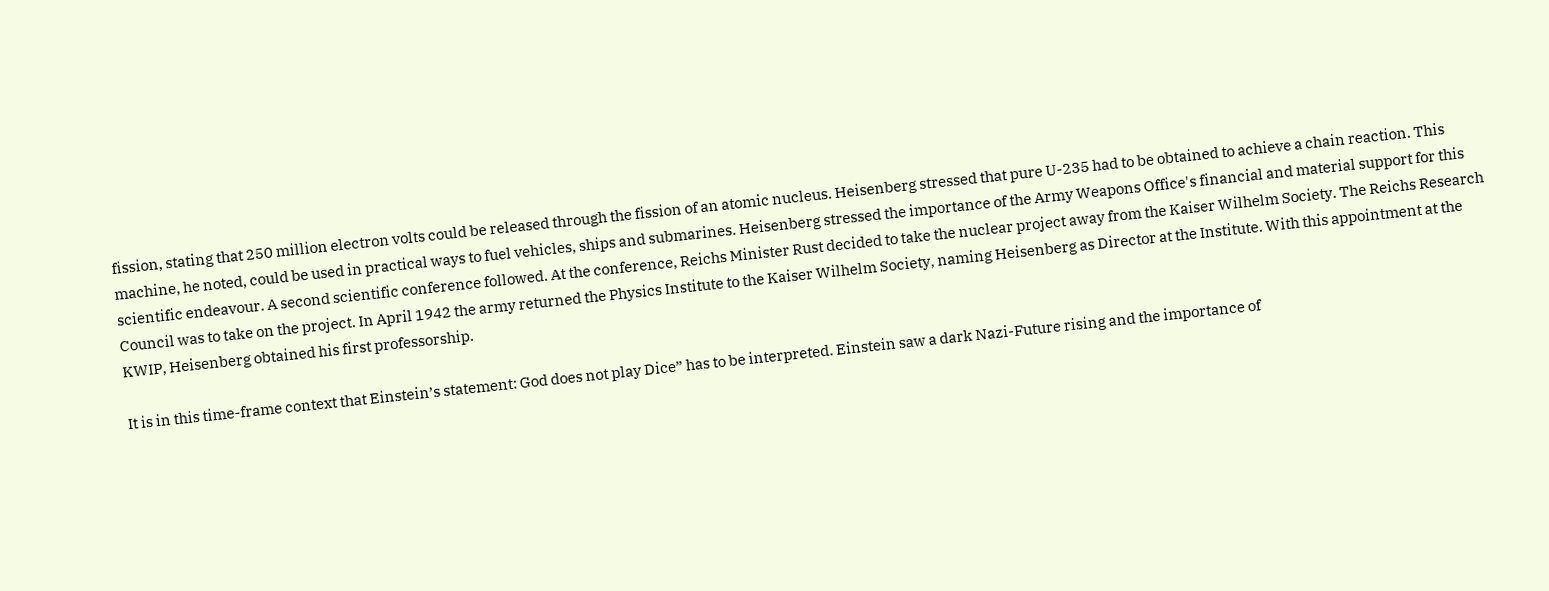fission, stating that 250 million electron volts could be released through the fission of an atomic nucleus. Heisenberg stressed that pure U-235 had to be obtained to achieve a chain reaction. This machine, he noted, could be used in practical ways to fuel vehicles, ships and submarines. Heisenberg stressed the importance of the Army Weapons Office's financial and material support for this scientific endeavour. A second scientific conference followed. At the conference, Reichs Minister Rust decided to take the nuclear project away from the Kaiser Wilhelm Society. The Reichs Research Council was to take on the project. In April 1942 the army returned the Physics Institute to the Kaiser Wilhelm Society, naming Heisenberg as Director at the Institute. With this appointment at the KWIP, Heisenberg obtained his first professorship.

It is in this time-frame context that Einstein’s statement: God does not play Dice” has to be interpreted. Einstein saw a dark Nazi-Future rising and the importance of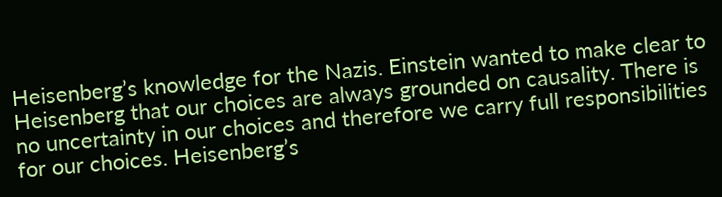Heisenberg’s knowledge for the Nazis. Einstein wanted to make clear to Heisenberg that our choices are always grounded on causality. There is no uncertainty in our choices and therefore we carry full responsibilities for our choices. Heisenberg’s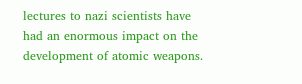lectures to nazi scientists have had an enormous impact on the development of atomic weapons.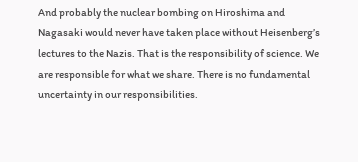And probably the nuclear bombing on Hiroshima and Nagasaki would never have taken place without Heisenberg’s lectures to the Nazis. That is the responsibility of science. We are responsible for what we share. There is no fundamental uncertainty in our responsibilities.